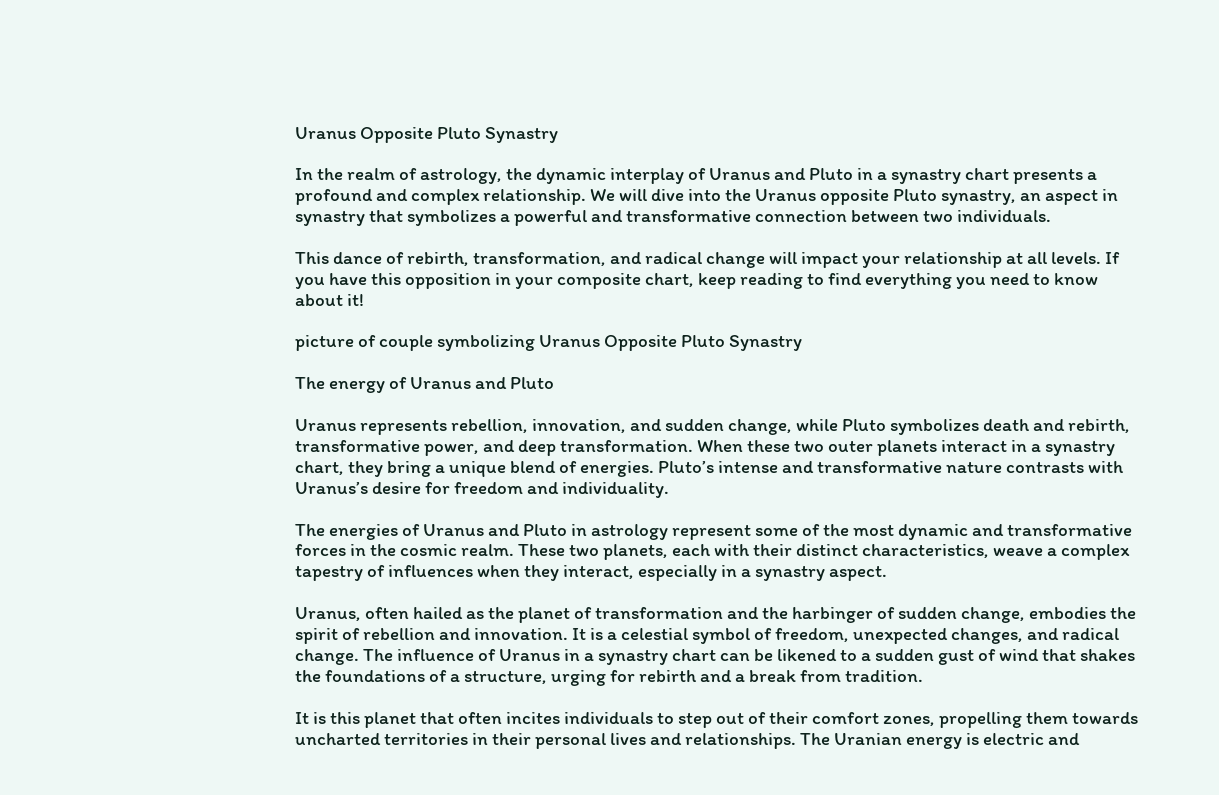Uranus Opposite Pluto Synastry

In the realm of astrology, the dynamic interplay of Uranus and Pluto in a synastry chart presents a profound and complex relationship. We will dive into the Uranus opposite Pluto synastry, an aspect in synastry that symbolizes a powerful and transformative connection between two individuals.

This dance of rebirth, transformation, and radical change will impact your relationship at all levels. If you have this opposition in your composite chart, keep reading to find everything you need to know about it!

picture of couple symbolizing Uranus Opposite Pluto Synastry

The energy of Uranus and Pluto

Uranus represents rebellion, innovation, and sudden change, while Pluto symbolizes death and rebirth, transformative power, and deep transformation. When these two outer planets interact in a synastry chart, they bring a unique blend of energies. Pluto’s intense and transformative nature contrasts with Uranus’s desire for freedom and individuality.

The energies of Uranus and Pluto in astrology represent some of the most dynamic and transformative forces in the cosmic realm. These two planets, each with their distinct characteristics, weave a complex tapestry of influences when they interact, especially in a synastry aspect.

Uranus, often hailed as the planet of transformation and the harbinger of sudden change, embodies the spirit of rebellion and innovation. It is a celestial symbol of freedom, unexpected changes, and radical change. The influence of Uranus in a synastry chart can be likened to a sudden gust of wind that shakes the foundations of a structure, urging for rebirth and a break from tradition.

It is this planet that often incites individuals to step out of their comfort zones, propelling them towards uncharted territories in their personal lives and relationships. The Uranian energy is electric and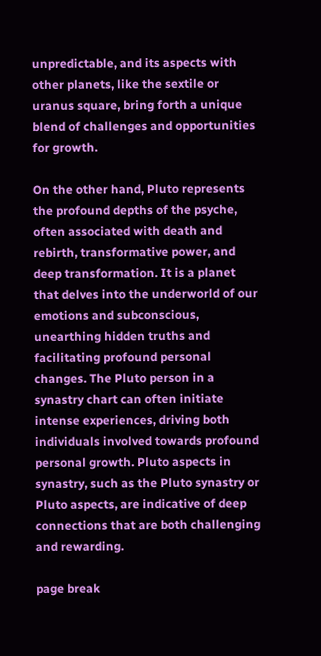unpredictable, and its aspects with other planets, like the sextile or uranus square, bring forth a unique blend of challenges and opportunities for growth.

On the other hand, Pluto represents the profound depths of the psyche, often associated with death and rebirth, transformative power, and deep transformation. It is a planet that delves into the underworld of our emotions and subconscious, unearthing hidden truths and facilitating profound personal changes. The Pluto person in a synastry chart can often initiate intense experiences, driving both individuals involved towards profound personal growth. Pluto aspects in synastry, such as the Pluto synastry or Pluto aspects, are indicative of deep connections that are both challenging and rewarding.

page break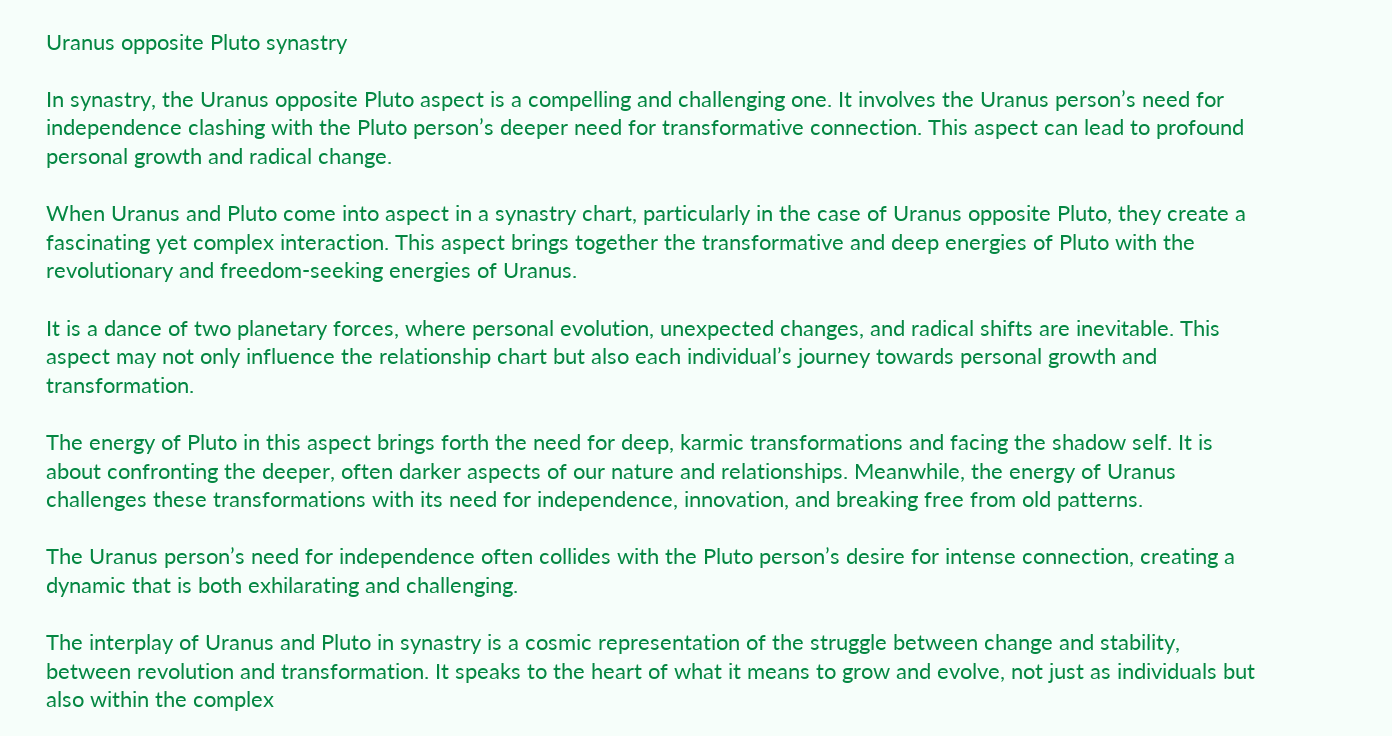Uranus opposite Pluto synastry

In synastry, the Uranus opposite Pluto aspect is a compelling and challenging one. It involves the Uranus person’s need for independence clashing with the Pluto person’s deeper need for transformative connection. This aspect can lead to profound personal growth and radical change.

When Uranus and Pluto come into aspect in a synastry chart, particularly in the case of Uranus opposite Pluto, they create a fascinating yet complex interaction. This aspect brings together the transformative and deep energies of Pluto with the revolutionary and freedom-seeking energies of Uranus.

It is a dance of two planetary forces, where personal evolution, unexpected changes, and radical shifts are inevitable. This aspect may not only influence the relationship chart but also each individual’s journey towards personal growth and transformation.

The energy of Pluto in this aspect brings forth the need for deep, karmic transformations and facing the shadow self. It is about confronting the deeper, often darker aspects of our nature and relationships. Meanwhile, the energy of Uranus challenges these transformations with its need for independence, innovation, and breaking free from old patterns.

The Uranus person’s need for independence often collides with the Pluto person’s desire for intense connection, creating a dynamic that is both exhilarating and challenging.

The interplay of Uranus and Pluto in synastry is a cosmic representation of the struggle between change and stability, between revolution and transformation. It speaks to the heart of what it means to grow and evolve, not just as individuals but also within the complex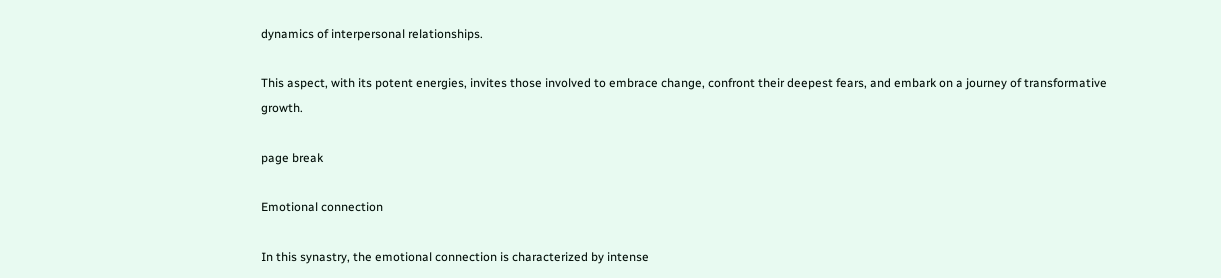dynamics of interpersonal relationships.

This aspect, with its potent energies, invites those involved to embrace change, confront their deepest fears, and embark on a journey of transformative growth.

page break

Emotional connection

In this synastry, the emotional connection is characterized by intense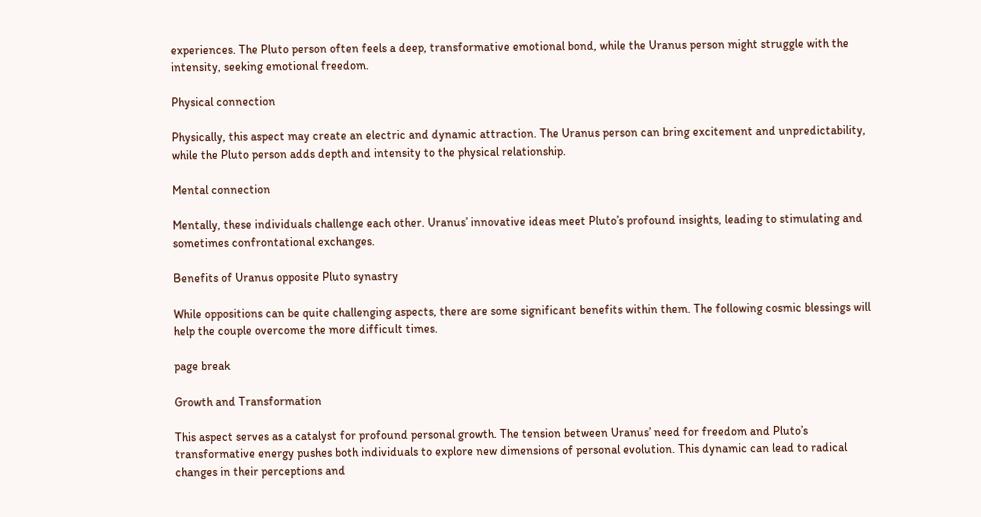experiences. The Pluto person often feels a deep, transformative emotional bond, while the Uranus person might struggle with the intensity, seeking emotional freedom.

Physical connection

Physically, this aspect may create an electric and dynamic attraction. The Uranus person can bring excitement and unpredictability, while the Pluto person adds depth and intensity to the physical relationship.

Mental connection

Mentally, these individuals challenge each other. Uranus’ innovative ideas meet Pluto’s profound insights, leading to stimulating and sometimes confrontational exchanges.

Benefits of Uranus opposite Pluto synastry

While oppositions can be quite challenging aspects, there are some significant benefits within them. The following cosmic blessings will help the couple overcome the more difficult times.

page break

Growth and Transformation

This aspect serves as a catalyst for profound personal growth. The tension between Uranus’ need for freedom and Pluto’s transformative energy pushes both individuals to explore new dimensions of personal evolution. This dynamic can lead to radical changes in their perceptions and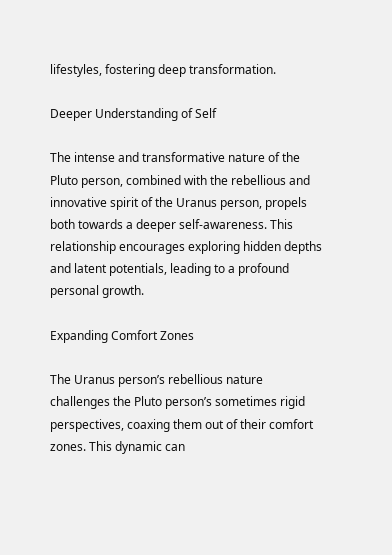lifestyles, fostering deep transformation.

Deeper Understanding of Self

The intense and transformative nature of the Pluto person, combined with the rebellious and innovative spirit of the Uranus person, propels both towards a deeper self-awareness. This relationship encourages exploring hidden depths and latent potentials, leading to a profound personal growth.

Expanding Comfort Zones

The Uranus person’s rebellious nature challenges the Pluto person’s sometimes rigid perspectives, coaxing them out of their comfort zones. This dynamic can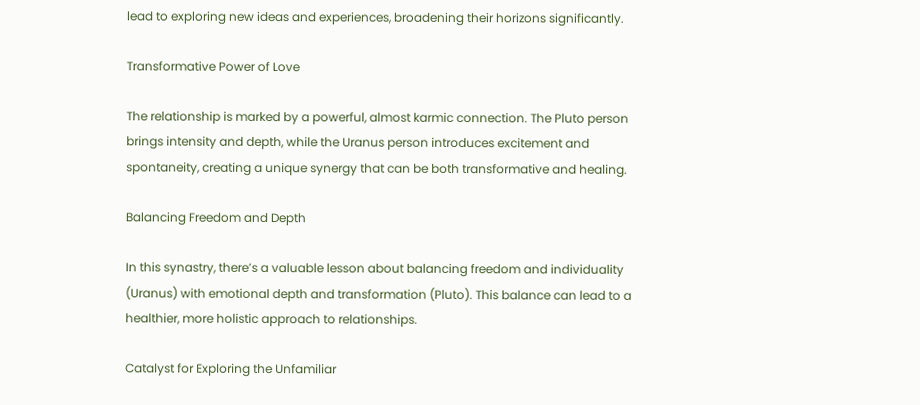lead to exploring new ideas and experiences, broadening their horizons significantly.

Transformative Power of Love

The relationship is marked by a powerful, almost karmic connection. The Pluto person brings intensity and depth, while the Uranus person introduces excitement and spontaneity, creating a unique synergy that can be both transformative and healing.

Balancing Freedom and Depth

In this synastry, there’s a valuable lesson about balancing freedom and individuality (Uranus) with emotional depth and transformation (Pluto). This balance can lead to a healthier, more holistic approach to relationships.

Catalyst for Exploring the Unfamiliar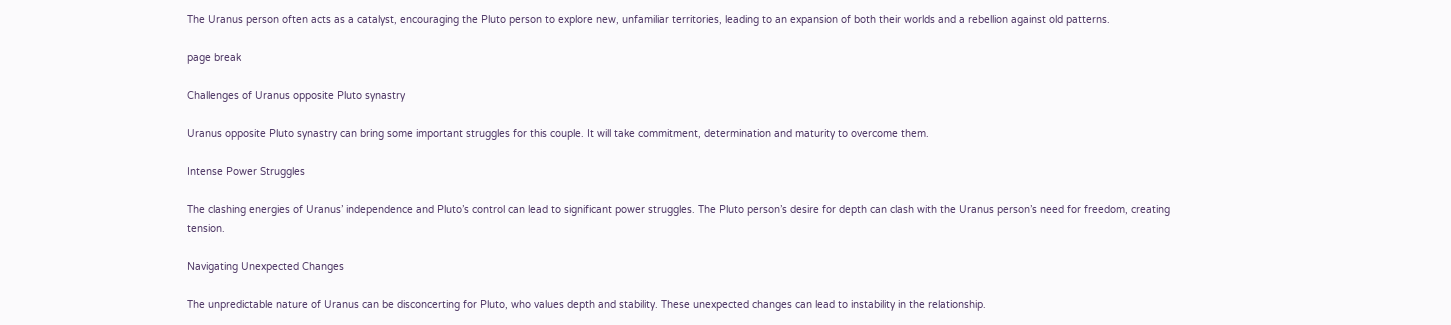The Uranus person often acts as a catalyst, encouraging the Pluto person to explore new, unfamiliar territories, leading to an expansion of both their worlds and a rebellion against old patterns.

page break

Challenges of Uranus opposite Pluto synastry

Uranus opposite Pluto synastry can bring some important struggles for this couple. It will take commitment, determination and maturity to overcome them.

Intense Power Struggles

The clashing energies of Uranus’ independence and Pluto’s control can lead to significant power struggles. The Pluto person’s desire for depth can clash with the Uranus person’s need for freedom, creating tension.

Navigating Unexpected Changes

The unpredictable nature of Uranus can be disconcerting for Pluto, who values depth and stability. These unexpected changes can lead to instability in the relationship.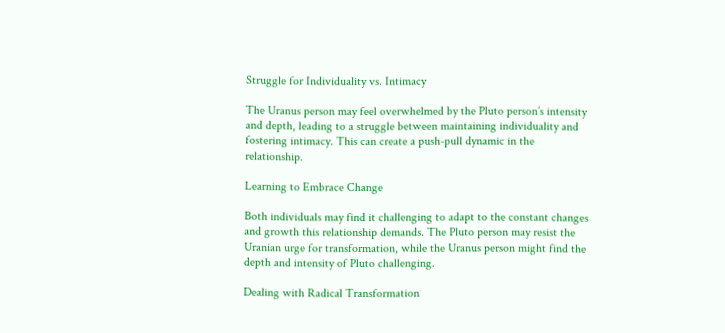Struggle for Individuality vs. Intimacy

The Uranus person may feel overwhelmed by the Pluto person’s intensity and depth, leading to a struggle between maintaining individuality and fostering intimacy. This can create a push-pull dynamic in the relationship.

Learning to Embrace Change

Both individuals may find it challenging to adapt to the constant changes and growth this relationship demands. The Pluto person may resist the Uranian urge for transformation, while the Uranus person might find the depth and intensity of Pluto challenging.

Dealing with Radical Transformation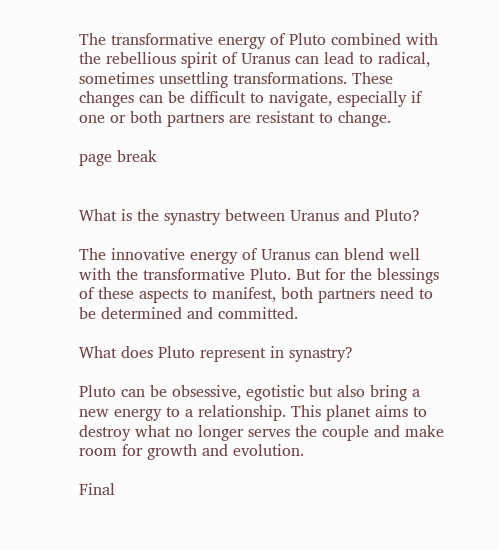The transformative energy of Pluto combined with the rebellious spirit of Uranus can lead to radical, sometimes unsettling transformations. These changes can be difficult to navigate, especially if one or both partners are resistant to change.

page break


What is the synastry between Uranus and Pluto?

The innovative energy of Uranus can blend well with the transformative Pluto. But for the blessings of these aspects to manifest, both partners need to be determined and committed.

What does Pluto represent in synastry?

Pluto can be obsessive, egotistic but also bring a new energy to a relationship. This planet aims to destroy what no longer serves the couple and make room for growth and evolution.

Final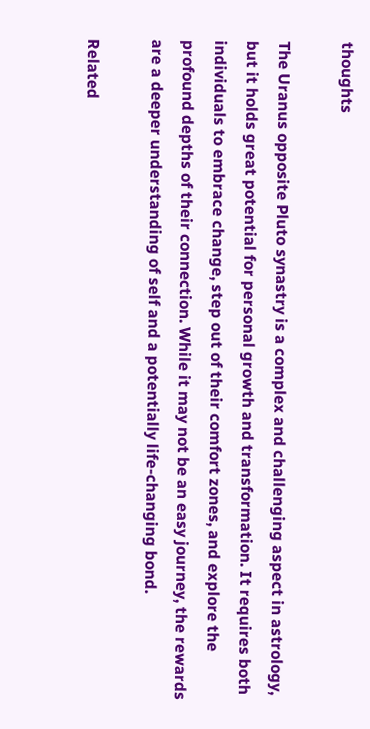thoughts

The Uranus opposite Pluto synastry is a complex and challenging aspect in astrology, but it holds great potential for personal growth and transformation. It requires both individuals to embrace change, step out of their comfort zones, and explore the profound depths of their connection. While it may not be an easy journey, the rewards are a deeper understanding of self and a potentially life-changing bond.

Related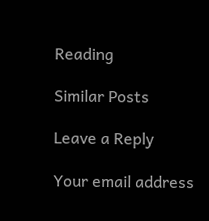Reading

Similar Posts

Leave a Reply

Your email address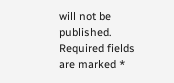will not be published. Required fields are marked *